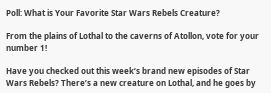Poll: What is Your Favorite Star Wars Rebels Creature?

From the plains of Lothal to the caverns of Atollon, vote for your number 1!

Have you checked out this week’s brand new episodes of Star Wars Rebels? There’s a new creature on Lothal, and he goes by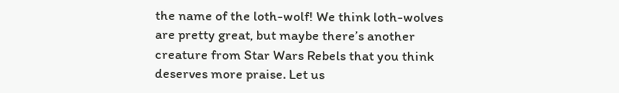the name of the loth-wolf! We think loth-wolves are pretty great, but maybe there’s another creature from Star Wars Rebels that you think deserves more praise. Let us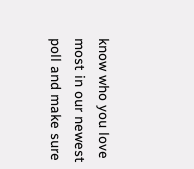know who you love most in our newest poll and make sure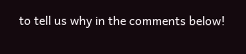to tell us why in the comments below!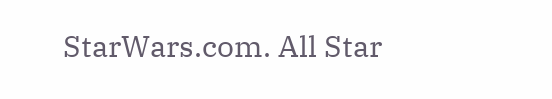StarWars.com. All Star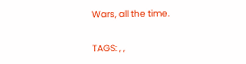Wars, all the time.

TAGS: , ,